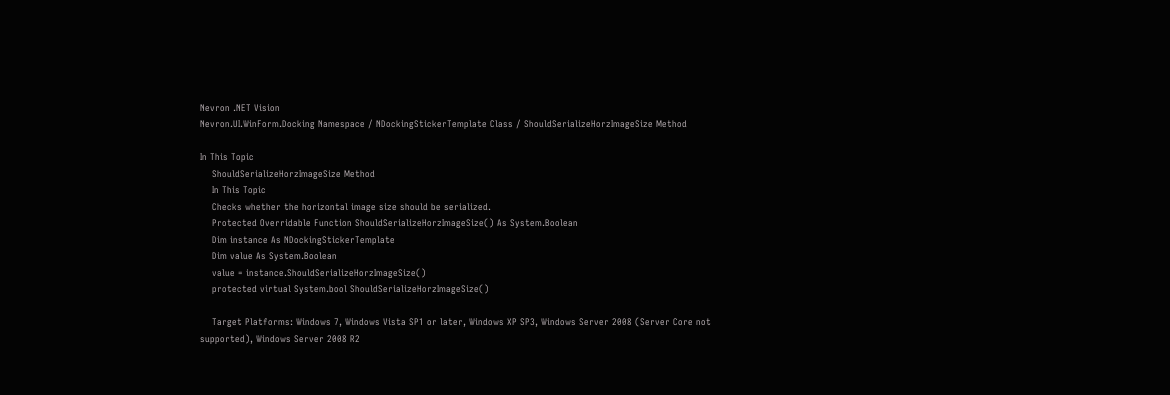Nevron .NET Vision
Nevron.UI.WinForm.Docking Namespace / NDockingStickerTemplate Class / ShouldSerializeHorzImageSize Method

In This Topic
    ShouldSerializeHorzImageSize Method
    In This Topic
    Checks whether the horizontal image size should be serialized.
    Protected Overridable Function ShouldSerializeHorzImageSize() As System.Boolean
    Dim instance As NDockingStickerTemplate
    Dim value As System.Boolean
    value = instance.ShouldSerializeHorzImageSize()
    protected virtual System.bool ShouldSerializeHorzImageSize()

    Target Platforms: Windows 7, Windows Vista SP1 or later, Windows XP SP3, Windows Server 2008 (Server Core not supported), Windows Server 2008 R2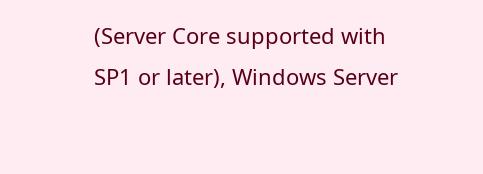(Server Core supported with SP1 or later), Windows Server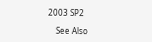2003 SP2

    See Also